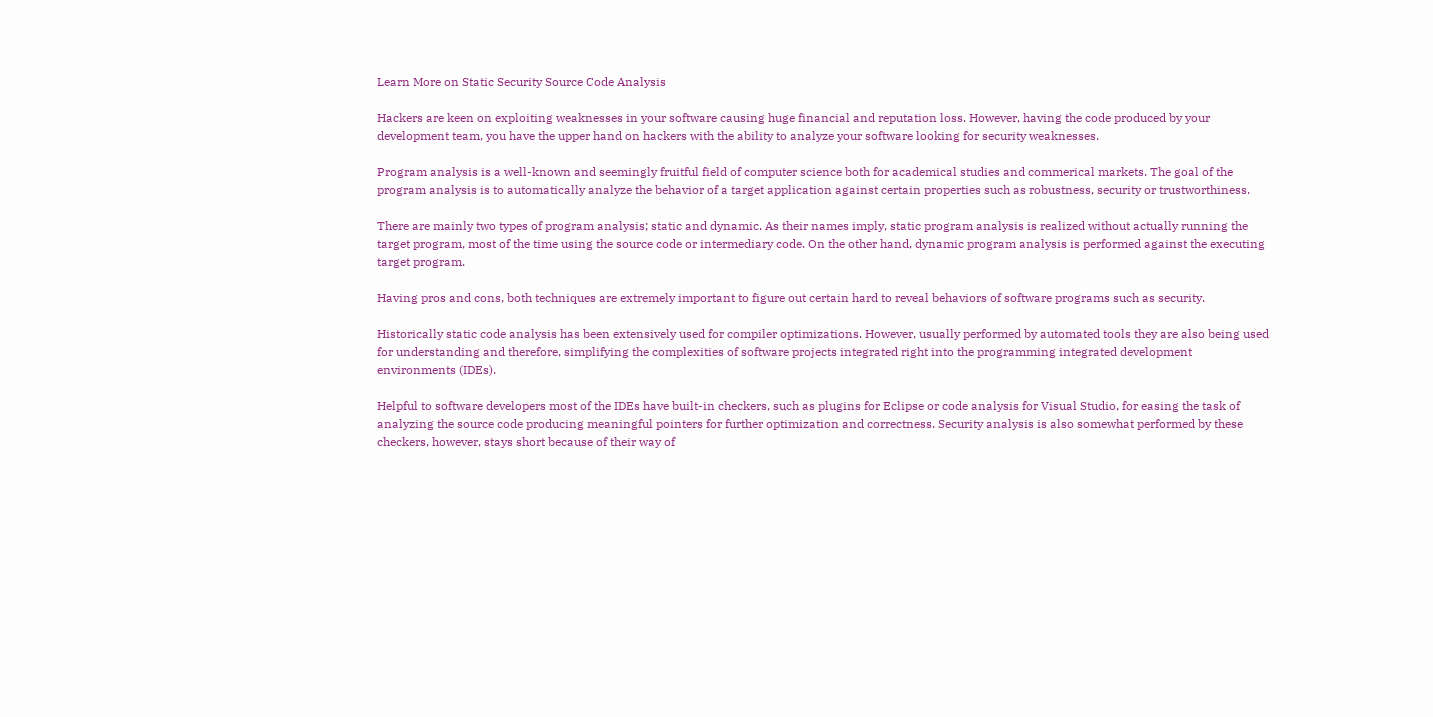Learn More on Static Security Source Code Analysis

Hackers are keen on exploiting weaknesses in your software causing huge financial and reputation loss. However, having the code produced by your development team, you have the upper hand on hackers with the ability to analyze your software looking for security weaknesses.

Program analysis is a well-known and seemingly fruitful field of computer science both for academical studies and commerical markets. The goal of the program analysis is to automatically analyze the behavior of a target application against certain properties such as robustness, security or trustworthiness.

There are mainly two types of program analysis; static and dynamic. As their names imply, static program analysis is realized without actually running the target program, most of the time using the source code or intermediary code. On the other hand, dynamic program analysis is performed against the executing target program.

Having pros and cons, both techniques are extremely important to figure out certain hard to reveal behaviors of software programs such as security.

Historically static code analysis has been extensively used for compiler optimizations. However, usually performed by automated tools they are also being used for understanding and therefore, simplifying the complexities of software projects integrated right into the programming integrated development environments (IDEs).

Helpful to software developers most of the IDEs have built-in checkers, such as plugins for Eclipse or code analysis for Visual Studio, for easing the task of analyzing the source code producing meaningful pointers for further optimization and correctness. Security analysis is also somewhat performed by these checkers, however, stays short because of their way of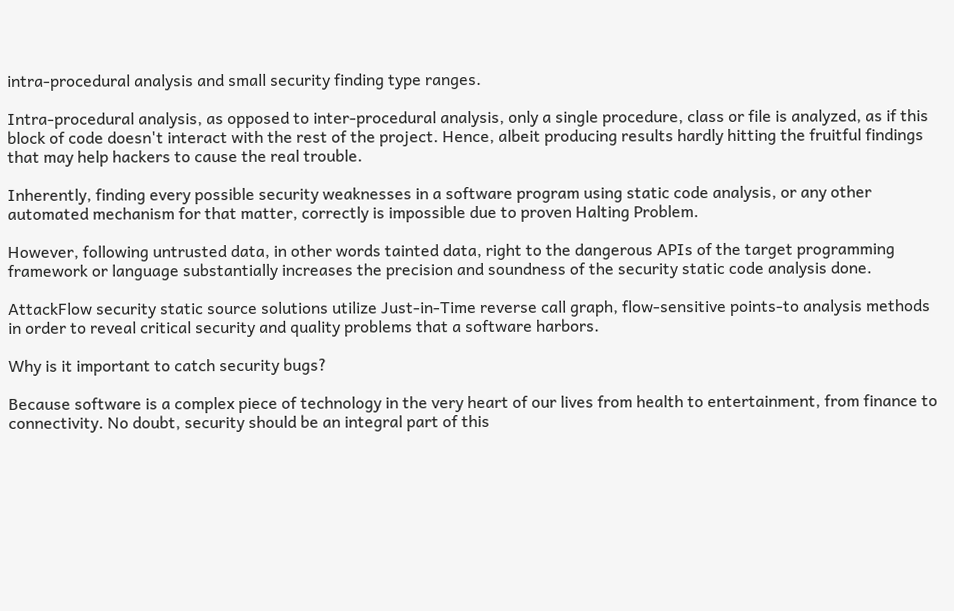intra-procedural analysis and small security finding type ranges.

Intra-procedural analysis, as opposed to inter-procedural analysis, only a single procedure, class or file is analyzed, as if this block of code doesn't interact with the rest of the project. Hence, albeit producing results hardly hitting the fruitful findings that may help hackers to cause the real trouble.

Inherently, finding every possible security weaknesses in a software program using static code analysis, or any other automated mechanism for that matter, correctly is impossible due to proven Halting Problem.

However, following untrusted data, in other words tainted data, right to the dangerous APIs of the target programming framework or language substantially increases the precision and soundness of the security static code analysis done.

AttackFlow security static source solutions utilize Just-in-Time reverse call graph, flow-sensitive points-to analysis methods in order to reveal critical security and quality problems that a software harbors.

Why is it important to catch security bugs?

Because software is a complex piece of technology in the very heart of our lives from health to entertainment, from finance to connectivity. No doubt, security should be an integral part of this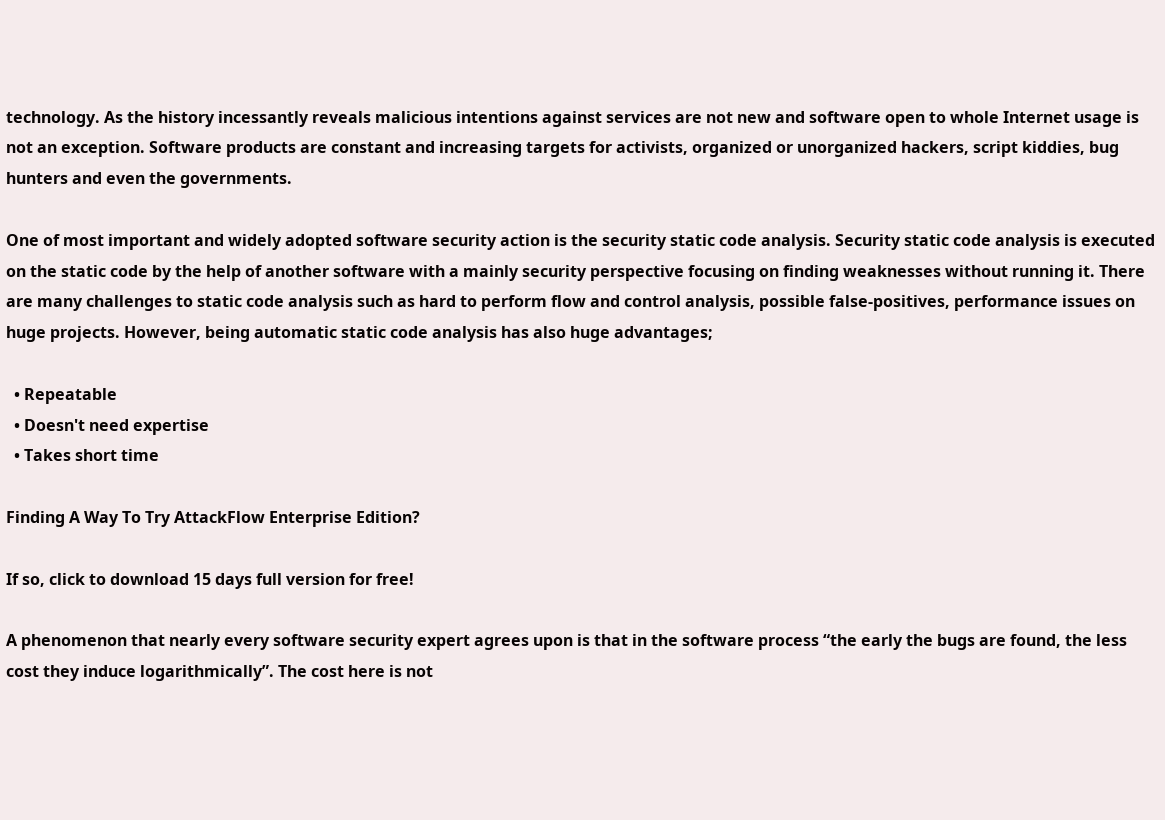technology. As the history incessantly reveals malicious intentions against services are not new and software open to whole Internet usage is not an exception. Software products are constant and increasing targets for activists, organized or unorganized hackers, script kiddies, bug hunters and even the governments.

One of most important and widely adopted software security action is the security static code analysis. Security static code analysis is executed on the static code by the help of another software with a mainly security perspective focusing on finding weaknesses without running it. There are many challenges to static code analysis such as hard to perform flow and control analysis, possible false-positives, performance issues on huge projects. However, being automatic static code analysis has also huge advantages;

  • Repeatable
  • Doesn't need expertise
  • Takes short time

Finding A Way To Try AttackFlow Enterprise Edition?

If so, click to download 15 days full version for free!

A phenomenon that nearly every software security expert agrees upon is that in the software process “the early the bugs are found, the less cost they induce logarithmically”. The cost here is not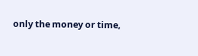only the money or time,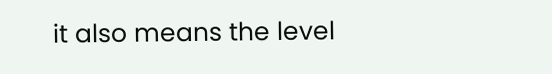it also means the level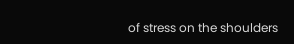of stress on the shoulders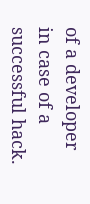of a developer in case of a successful hack.